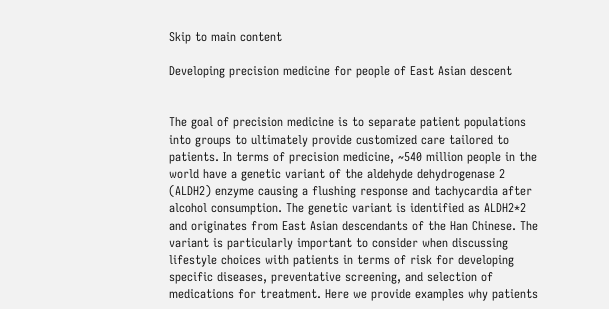Skip to main content

Developing precision medicine for people of East Asian descent


The goal of precision medicine is to separate patient populations into groups to ultimately provide customized care tailored to patients. In terms of precision medicine, ~540 million people in the world have a genetic variant of the aldehyde dehydrogenase 2 (ALDH2) enzyme causing a flushing response and tachycardia after alcohol consumption. The genetic variant is identified as ALDH2*2 and originates from East Asian descendants of the Han Chinese. The variant is particularly important to consider when discussing lifestyle choices with patients in terms of risk for developing specific diseases, preventative screening, and selection of medications for treatment. Here we provide examples why patients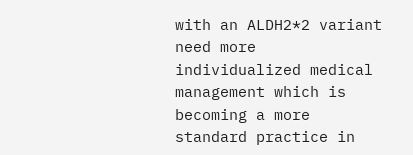with an ALDH2*2 variant need more individualized medical management which is becoming a more standard practice in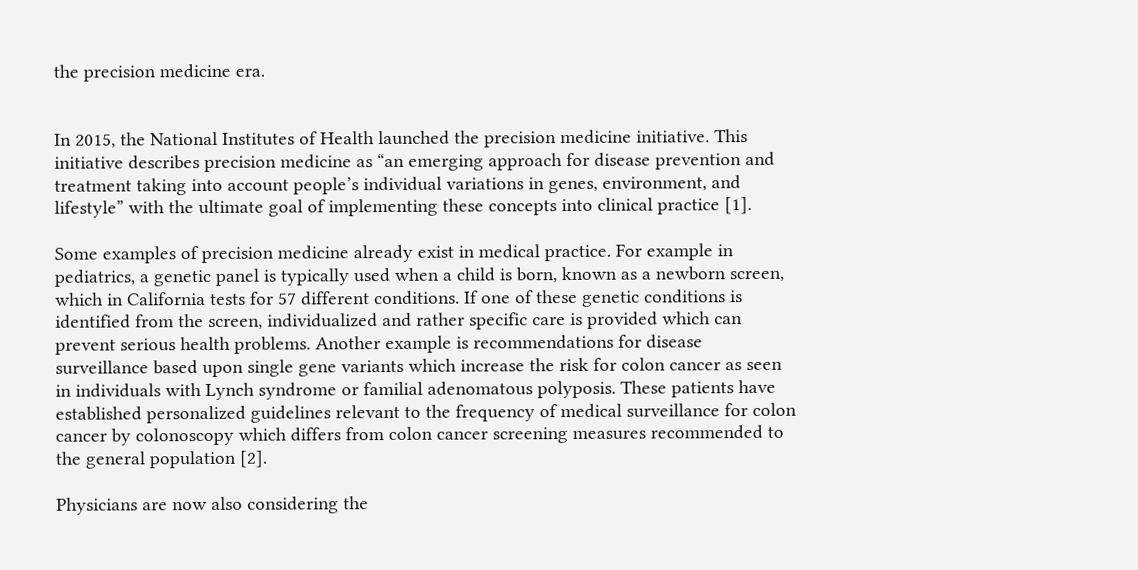the precision medicine era.


In 2015, the National Institutes of Health launched the precision medicine initiative. This initiative describes precision medicine as “an emerging approach for disease prevention and treatment taking into account people’s individual variations in genes, environment, and lifestyle” with the ultimate goal of implementing these concepts into clinical practice [1].

Some examples of precision medicine already exist in medical practice. For example in pediatrics, a genetic panel is typically used when a child is born, known as a newborn screen, which in California tests for 57 different conditions. If one of these genetic conditions is identified from the screen, individualized and rather specific care is provided which can prevent serious health problems. Another example is recommendations for disease surveillance based upon single gene variants which increase the risk for colon cancer as seen in individuals with Lynch syndrome or familial adenomatous polyposis. These patients have established personalized guidelines relevant to the frequency of medical surveillance for colon cancer by colonoscopy which differs from colon cancer screening measures recommended to the general population [2].

Physicians are now also considering the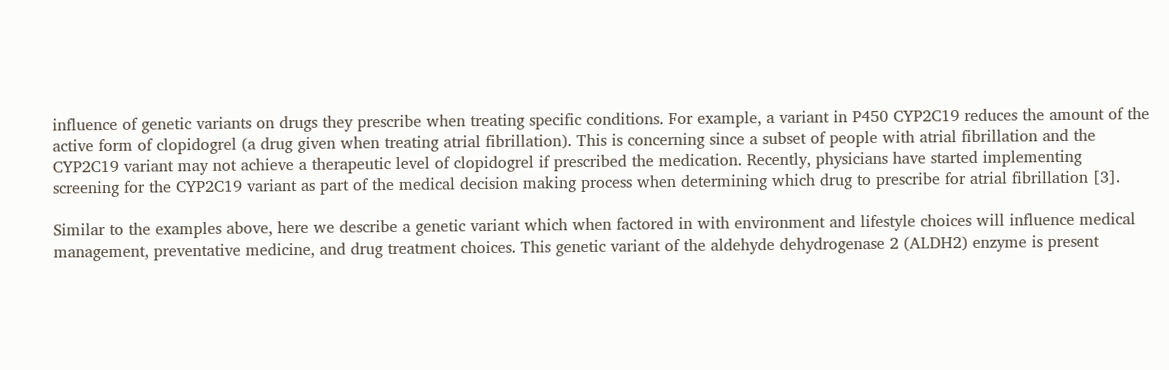influence of genetic variants on drugs they prescribe when treating specific conditions. For example, a variant in P450 CYP2C19 reduces the amount of the active form of clopidogrel (a drug given when treating atrial fibrillation). This is concerning since a subset of people with atrial fibrillation and the CYP2C19 variant may not achieve a therapeutic level of clopidogrel if prescribed the medication. Recently, physicians have started implementing screening for the CYP2C19 variant as part of the medical decision making process when determining which drug to prescribe for atrial fibrillation [3].

Similar to the examples above, here we describe a genetic variant which when factored in with environment and lifestyle choices will influence medical management, preventative medicine, and drug treatment choices. This genetic variant of the aldehyde dehydrogenase 2 (ALDH2) enzyme is present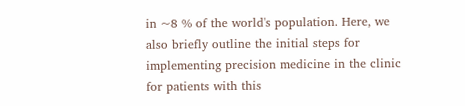in ~8 % of the world's population. Here, we also briefly outline the initial steps for implementing precision medicine in the clinic for patients with this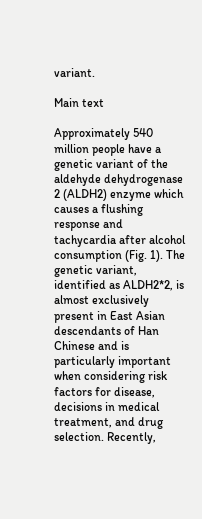variant.

Main text

Approximately 540 million people have a genetic variant of the aldehyde dehydrogenase 2 (ALDH2) enzyme which causes a flushing response and tachycardia after alcohol consumption (Fig. 1). The genetic variant, identified as ALDH2*2, is almost exclusively present in East Asian descendants of Han Chinese and is particularly important when considering risk factors for disease, decisions in medical treatment, and drug selection. Recently,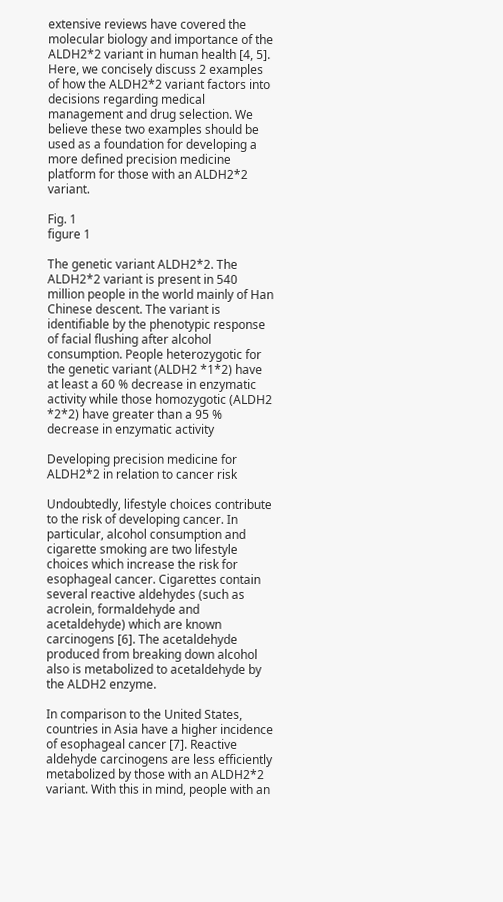extensive reviews have covered the molecular biology and importance of the ALDH2*2 variant in human health [4, 5]. Here, we concisely discuss 2 examples of how the ALDH2*2 variant factors into decisions regarding medical management and drug selection. We believe these two examples should be used as a foundation for developing a more defined precision medicine platform for those with an ALDH2*2 variant.

Fig. 1
figure 1

The genetic variant ALDH2*2. The ALDH2*2 variant is present in 540 million people in the world mainly of Han Chinese descent. The variant is identifiable by the phenotypic response of facial flushing after alcohol consumption. People heterozygotic for the genetic variant (ALDH2 *1*2) have at least a 60 % decrease in enzymatic activity while those homozygotic (ALDH2 *2*2) have greater than a 95 % decrease in enzymatic activity

Developing precision medicine for ALDH2*2 in relation to cancer risk

Undoubtedly, lifestyle choices contribute to the risk of developing cancer. In particular, alcohol consumption and cigarette smoking are two lifestyle choices which increase the risk for esophageal cancer. Cigarettes contain several reactive aldehydes (such as acrolein, formaldehyde and acetaldehyde) which are known carcinogens [6]. The acetaldehyde produced from breaking down alcohol also is metabolized to acetaldehyde by the ALDH2 enzyme.

In comparison to the United States, countries in Asia have a higher incidence of esophageal cancer [7]. Reactive aldehyde carcinogens are less efficiently metabolized by those with an ALDH2*2 variant. With this in mind, people with an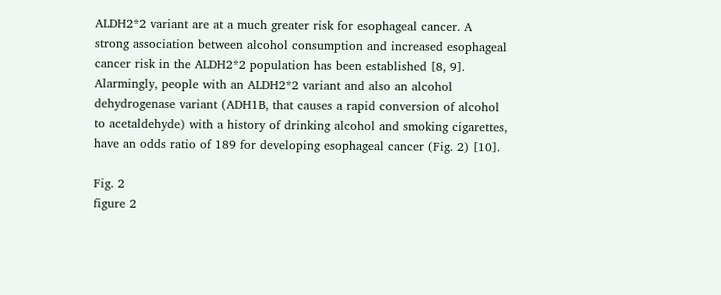ALDH2*2 variant are at a much greater risk for esophageal cancer. A strong association between alcohol consumption and increased esophageal cancer risk in the ALDH2*2 population has been established [8, 9]. Alarmingly, people with an ALDH2*2 variant and also an alcohol dehydrogenase variant (ADH1B, that causes a rapid conversion of alcohol to acetaldehyde) with a history of drinking alcohol and smoking cigarettes, have an odds ratio of 189 for developing esophageal cancer (Fig. 2) [10].

Fig. 2
figure 2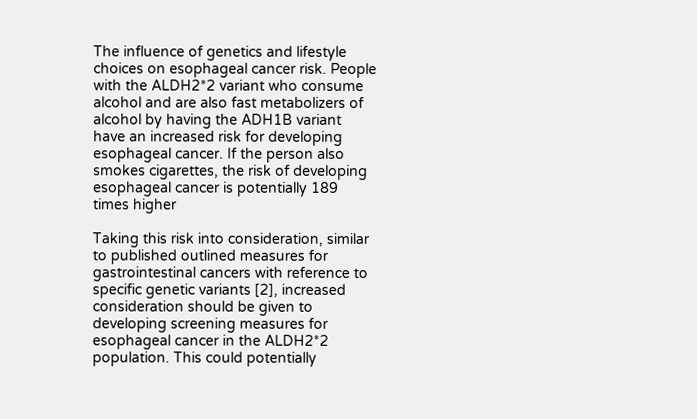The influence of genetics and lifestyle choices on esophageal cancer risk. People with the ALDH2*2 variant who consume alcohol and are also fast metabolizers of alcohol by having the ADH1B variant have an increased risk for developing esophageal cancer. If the person also smokes cigarettes, the risk of developing esophageal cancer is potentially 189 times higher

Taking this risk into consideration, similar to published outlined measures for gastrointestinal cancers with reference to specific genetic variants [2], increased consideration should be given to developing screening measures for esophageal cancer in the ALDH2*2 population. This could potentially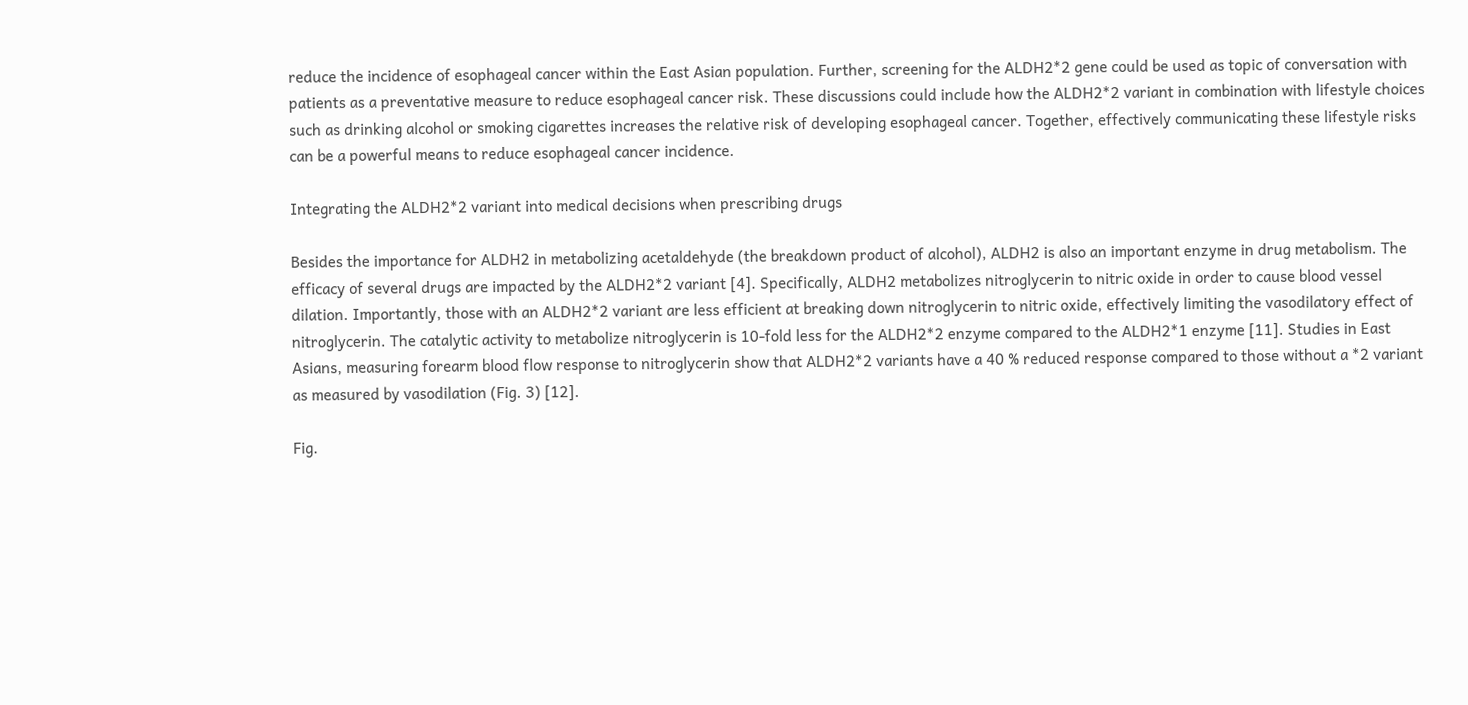reduce the incidence of esophageal cancer within the East Asian population. Further, screening for the ALDH2*2 gene could be used as topic of conversation with patients as a preventative measure to reduce esophageal cancer risk. These discussions could include how the ALDH2*2 variant in combination with lifestyle choices such as drinking alcohol or smoking cigarettes increases the relative risk of developing esophageal cancer. Together, effectively communicating these lifestyle risks can be a powerful means to reduce esophageal cancer incidence.

Integrating the ALDH2*2 variant into medical decisions when prescribing drugs

Besides the importance for ALDH2 in metabolizing acetaldehyde (the breakdown product of alcohol), ALDH2 is also an important enzyme in drug metabolism. The efficacy of several drugs are impacted by the ALDH2*2 variant [4]. Specifically, ALDH2 metabolizes nitroglycerin to nitric oxide in order to cause blood vessel dilation. Importantly, those with an ALDH2*2 variant are less efficient at breaking down nitroglycerin to nitric oxide, effectively limiting the vasodilatory effect of nitroglycerin. The catalytic activity to metabolize nitroglycerin is 10-fold less for the ALDH2*2 enzyme compared to the ALDH2*1 enzyme [11]. Studies in East Asians, measuring forearm blood flow response to nitroglycerin show that ALDH2*2 variants have a 40 % reduced response compared to those without a *2 variant as measured by vasodilation (Fig. 3) [12].

Fig.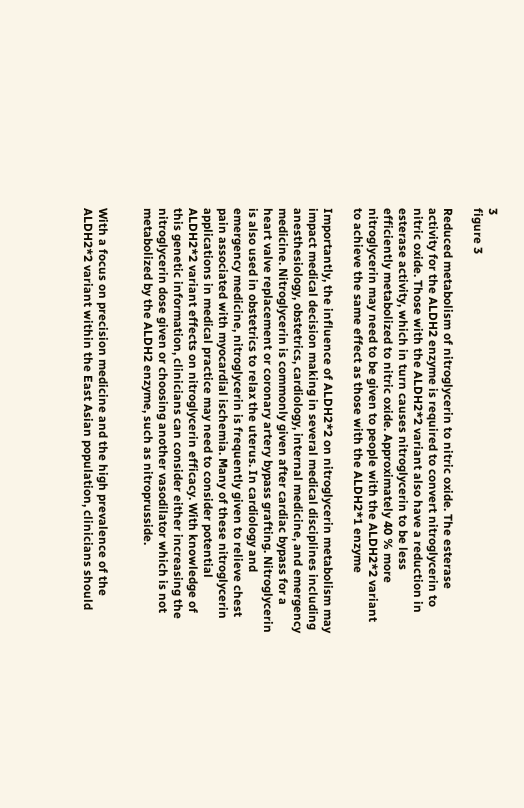3
figure 3

Reduced metabolism of nitroglycerin to nitric oxide. The esterase activity for the ALDH2 enzyme is required to convert nitroglycerin to nitric oxide. Those with the ALDH2*2 variant also have a reduction in esterase activity, which in turn causes nitroglycerin to be less efficiently metabolized to nitric oxide. Approximately 40 % more nitroglycerin may need to be given to people with the ALDH2*2 variant to achieve the same effect as those with the ALDH2*1 enzyme

Importantly, the influence of ALDH2*2 on nitroglycerin metabolism may impact medical decision making in several medical disciplines including anesthesiology, obstetrics, cardiology, internal medicine, and emergency medicine. Nitroglycerin is commonly given after cardiac bypass for a heart valve replacement or coronary artery bypass grafting. Nitroglycerin is also used in obstetrics to relax the uterus. In cardiology and emergency medicine, nitroglycerin is frequently given to relieve chest pain associated with myocardial ischemia. Many of these nitroglycerin applications in medical practice may need to consider potential ALDH2*2 variant effects on nitroglycerin efficacy. With knowledge of this genetic information, clinicians can consider either increasing the nitroglycerin dose given or choosing another vasodilator which is not metabolized by the ALDH2 enzyme, such as nitroprusside.


With a focus on precision medicine and the high prevalence of the ALDH2*2 variant within the East Asian population, clinicians should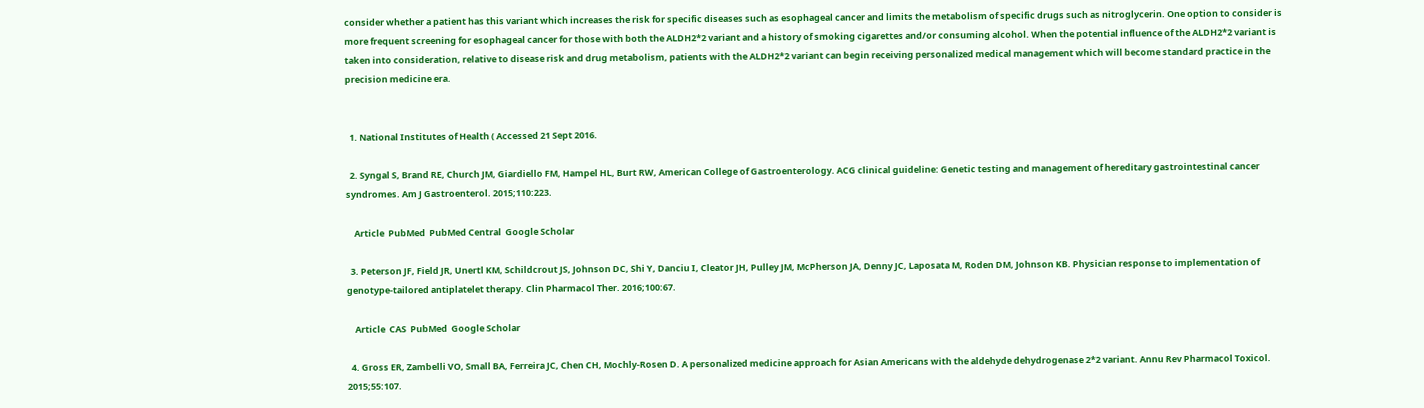consider whether a patient has this variant which increases the risk for specific diseases such as esophageal cancer and limits the metabolism of specific drugs such as nitroglycerin. One option to consider is more frequent screening for esophageal cancer for those with both the ALDH2*2 variant and a history of smoking cigarettes and/or consuming alcohol. When the potential influence of the ALDH2*2 variant is taken into consideration, relative to disease risk and drug metabolism, patients with the ALDH2*2 variant can begin receiving personalized medical management which will become standard practice in the precision medicine era.


  1. National Institutes of Health ( Accessed 21 Sept 2016.

  2. Syngal S, Brand RE, Church JM, Giardiello FM, Hampel HL, Burt RW, American College of Gastroenterology. ACG clinical guideline: Genetic testing and management of hereditary gastrointestinal cancer syndromes. Am J Gastroenterol. 2015;110:223.

    Article  PubMed  PubMed Central  Google Scholar

  3. Peterson JF, Field JR, Unertl KM, Schildcrout JS, Johnson DC, Shi Y, Danciu I, Cleator JH, Pulley JM, McPherson JA, Denny JC, Laposata M, Roden DM, Johnson KB. Physician response to implementation of genotype-tailored antiplatelet therapy. Clin Pharmacol Ther. 2016;100:67.

    Article  CAS  PubMed  Google Scholar

  4. Gross ER, Zambelli VO, Small BA, Ferreira JC, Chen CH, Mochly-Rosen D. A personalized medicine approach for Asian Americans with the aldehyde dehydrogenase 2*2 variant. Annu Rev Pharmacol Toxicol. 2015;55:107.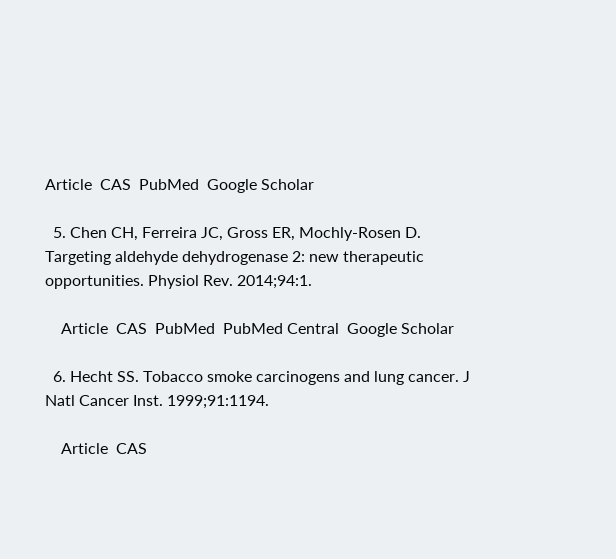Article  CAS  PubMed  Google Scholar

  5. Chen CH, Ferreira JC, Gross ER, Mochly-Rosen D. Targeting aldehyde dehydrogenase 2: new therapeutic opportunities. Physiol Rev. 2014;94:1.

    Article  CAS  PubMed  PubMed Central  Google Scholar

  6. Hecht SS. Tobacco smoke carcinogens and lung cancer. J Natl Cancer Inst. 1999;91:1194.

    Article  CAS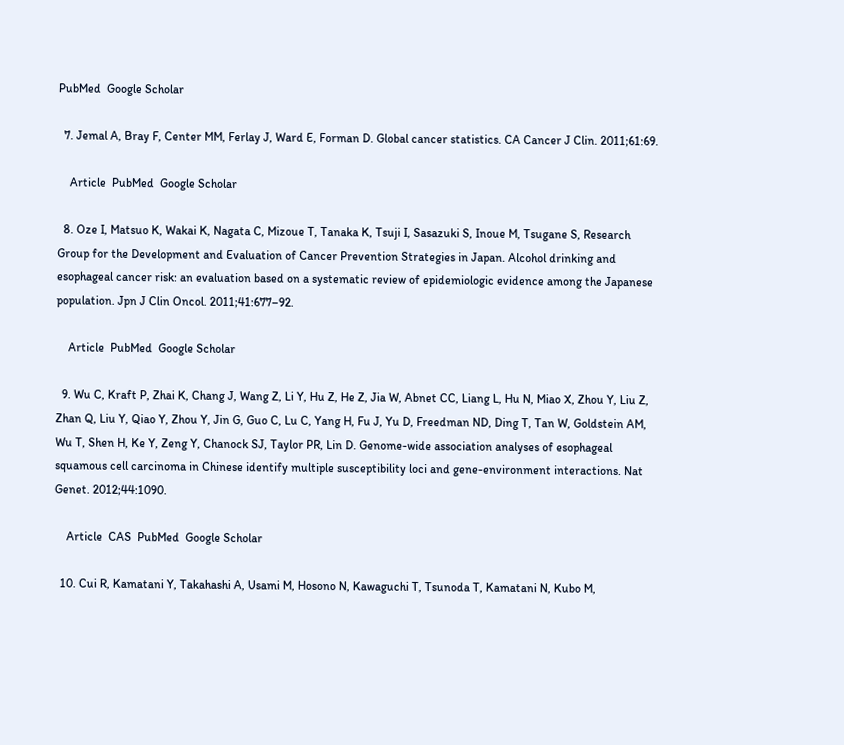PubMed  Google Scholar

  7. Jemal A, Bray F, Center MM, Ferlay J, Ward E, Forman D. Global cancer statistics. CA Cancer J Clin. 2011;61:69.

    Article  PubMed  Google Scholar

  8. Oze I, Matsuo K, Wakai K, Nagata C, Mizoue T, Tanaka K, Tsuji I, Sasazuki S, Inoue M, Tsugane S, Research Group for the Development and Evaluation of Cancer Prevention Strategies in Japan. Alcohol drinking and esophageal cancer risk: an evaluation based on a systematic review of epidemiologic evidence among the Japanese population. Jpn J Clin Oncol. 2011;41:677–92.

    Article  PubMed  Google Scholar

  9. Wu C, Kraft P, Zhai K, Chang J, Wang Z, Li Y, Hu Z, He Z, Jia W, Abnet CC, Liang L, Hu N, Miao X, Zhou Y, Liu Z, Zhan Q, Liu Y, Qiao Y, Zhou Y, Jin G, Guo C, Lu C, Yang H, Fu J, Yu D, Freedman ND, Ding T, Tan W, Goldstein AM, Wu T, Shen H, Ke Y, Zeng Y, Chanock SJ, Taylor PR, Lin D. Genome-wide association analyses of esophageal squamous cell carcinoma in Chinese identify multiple susceptibility loci and gene-environment interactions. Nat Genet. 2012;44:1090.

    Article  CAS  PubMed  Google Scholar

  10. Cui R, Kamatani Y, Takahashi A, Usami M, Hosono N, Kawaguchi T, Tsunoda T, Kamatani N, Kubo M,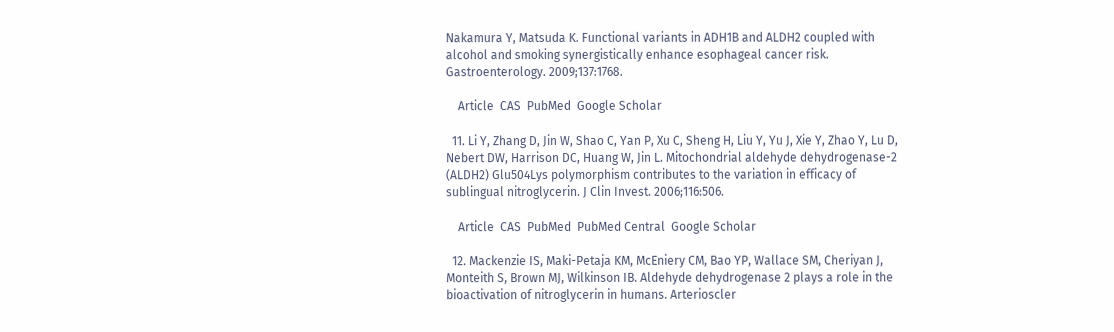Nakamura Y, Matsuda K. Functional variants in ADH1B and ALDH2 coupled with alcohol and smoking synergistically enhance esophageal cancer risk. Gastroenterology. 2009;137:1768.

    Article  CAS  PubMed  Google Scholar

  11. Li Y, Zhang D, Jin W, Shao C, Yan P, Xu C, Sheng H, Liu Y, Yu J, Xie Y, Zhao Y, Lu D, Nebert DW, Harrison DC, Huang W, Jin L. Mitochondrial aldehyde dehydrogenase-2 (ALDH2) Glu504Lys polymorphism contributes to the variation in efficacy of sublingual nitroglycerin. J Clin Invest. 2006;116:506.

    Article  CAS  PubMed  PubMed Central  Google Scholar

  12. Mackenzie IS, Maki-Petaja KM, McEniery CM, Bao YP, Wallace SM, Cheriyan J, Monteith S, Brown MJ, Wilkinson IB. Aldehyde dehydrogenase 2 plays a role in the bioactivation of nitroglycerin in humans. Arterioscler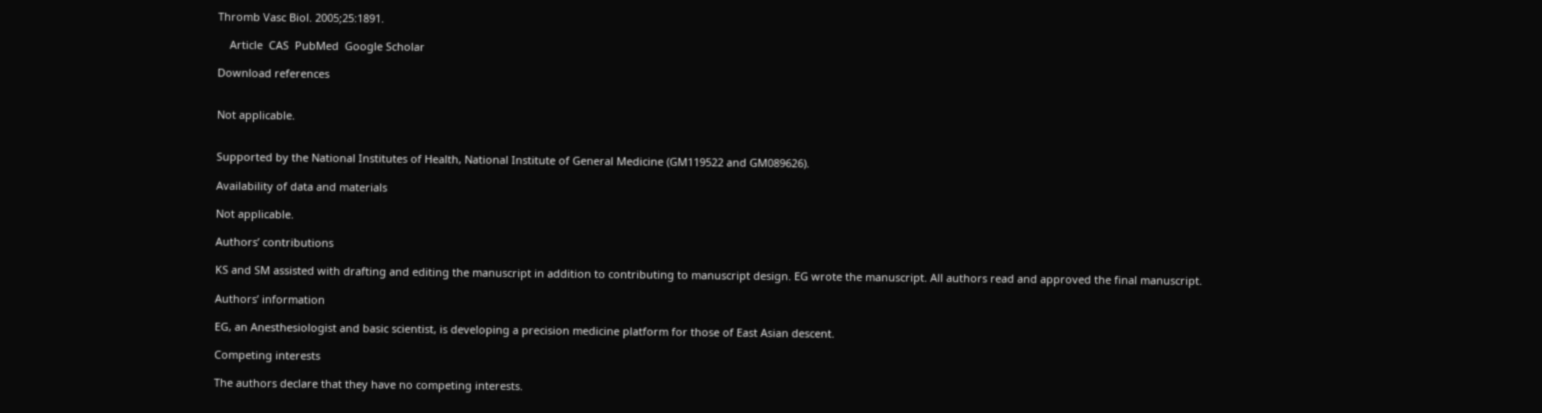Thromb Vasc Biol. 2005;25:1891.

    Article  CAS  PubMed  Google Scholar

Download references


Not applicable.


Supported by the National Institutes of Health, National Institute of General Medicine (GM119522 and GM089626).

Availability of data and materials

Not applicable.

Authors’ contributions

KS and SM assisted with drafting and editing the manuscript in addition to contributing to manuscript design. EG wrote the manuscript. All authors read and approved the final manuscript.

Authors’ information

EG, an Anesthesiologist and basic scientist, is developing a precision medicine platform for those of East Asian descent.

Competing interests

The authors declare that they have no competing interests.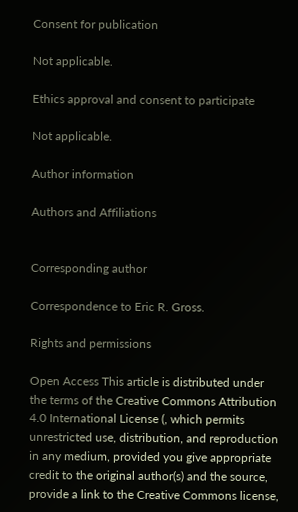Consent for publication

Not applicable.

Ethics approval and consent to participate

Not applicable.

Author information

Authors and Affiliations


Corresponding author

Correspondence to Eric R. Gross.

Rights and permissions

Open Access This article is distributed under the terms of the Creative Commons Attribution 4.0 International License (, which permits unrestricted use, distribution, and reproduction in any medium, provided you give appropriate credit to the original author(s) and the source, provide a link to the Creative Commons license,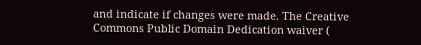and indicate if changes were made. The Creative Commons Public Domain Dedication waiver (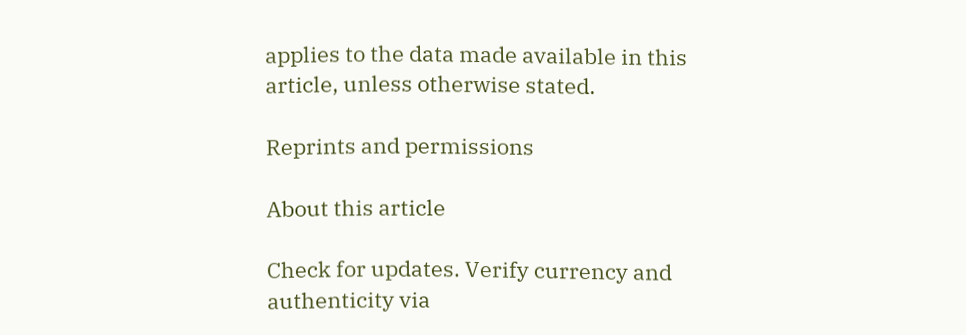applies to the data made available in this article, unless otherwise stated.

Reprints and permissions

About this article

Check for updates. Verify currency and authenticity via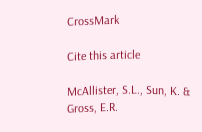CrossMark

Cite this article

McAllister, S.L., Sun, K. & Gross, E.R.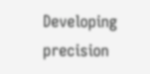Developing precision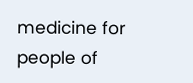medicine for people of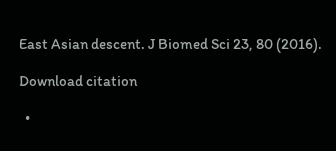East Asian descent. J Biomed Sci 23, 80 (2016).

Download citation

  •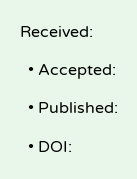Received:

  • Accepted:

  • Published:

  • DOI: